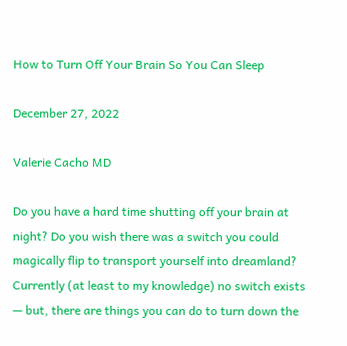How to Turn Off Your Brain So You Can Sleep

December 27, 2022

Valerie Cacho MD

Do you have a hard time shutting off your brain at night? Do you wish there was a switch you could magically flip to transport yourself into dreamland? Currently (at least to my knowledge) no switch exists — but, there are things you can do to turn down the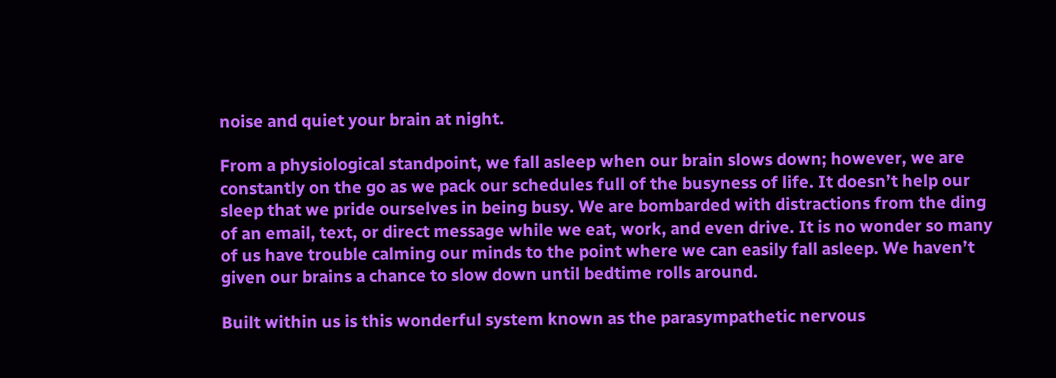noise and quiet your brain at night.

From a physiological standpoint, we fall asleep when our brain slows down; however, we are constantly on the go as we pack our schedules full of the busyness of life. It doesn’t help our sleep that we pride ourselves in being busy. We are bombarded with distractions from the ding of an email, text, or direct message while we eat, work, and even drive. It is no wonder so many of us have trouble calming our minds to the point where we can easily fall asleep. We haven’t given our brains a chance to slow down until bedtime rolls around.

Built within us is this wonderful system known as the parasympathetic nervous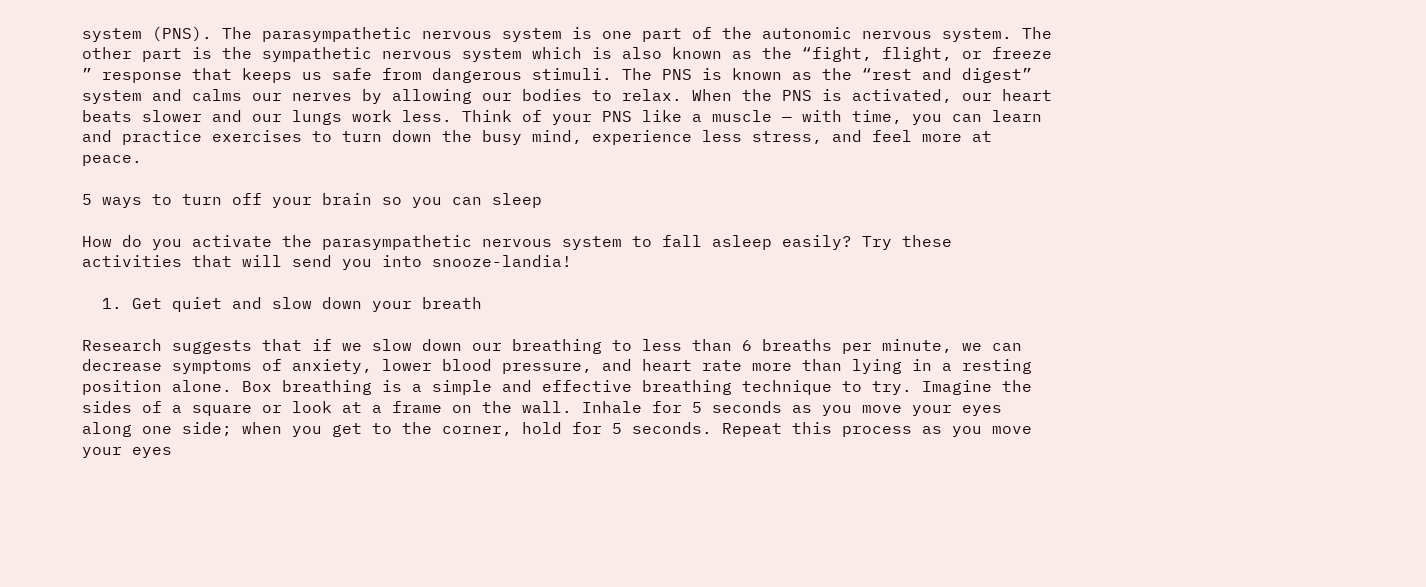system (PNS). The parasympathetic nervous system is one part of the autonomic nervous system. The other part is the sympathetic nervous system which is also known as the “fight, flight, or freeze ” response that keeps us safe from dangerous stimuli. The PNS is known as the “rest and digest” system and calms our nerves by allowing our bodies to relax. When the PNS is activated, our heart beats slower and our lungs work less. Think of your PNS like a muscle — with time, you can learn and practice exercises to turn down the busy mind, experience less stress, and feel more at peace.

5 ways to turn off your brain so you can sleep

How do you activate the parasympathetic nervous system to fall asleep easily? Try these activities that will send you into snooze-landia!

  1. Get quiet and slow down your breath

Research suggests that if we slow down our breathing to less than 6 breaths per minute, we can decrease symptoms of anxiety, lower blood pressure, and heart rate more than lying in a resting position alone. Box breathing is a simple and effective breathing technique to try. Imagine the sides of a square or look at a frame on the wall. Inhale for 5 seconds as you move your eyes along one side; when you get to the corner, hold for 5 seconds. Repeat this process as you move your eyes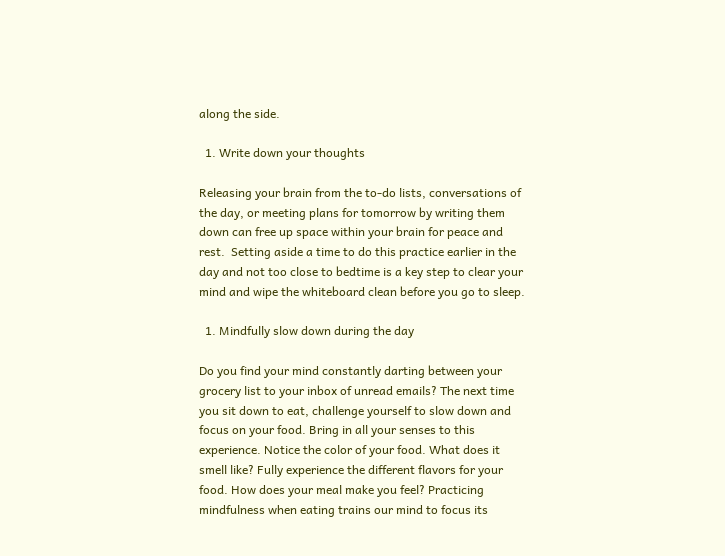along the side.

  1. Write down your thoughts

Releasing your brain from the to-do lists, conversations of the day, or meeting plans for tomorrow by writing them down can free up space within your brain for peace and rest.  Setting aside a time to do this practice earlier in the day and not too close to bedtime is a key step to clear your mind and wipe the whiteboard clean before you go to sleep.

  1. Mindfully slow down during the day

Do you find your mind constantly darting between your grocery list to your inbox of unread emails? The next time you sit down to eat, challenge yourself to slow down and focus on your food. Bring in all your senses to this experience. Notice the color of your food. What does it smell like? Fully experience the different flavors for your food. How does your meal make you feel? Practicing mindfulness when eating trains our mind to focus its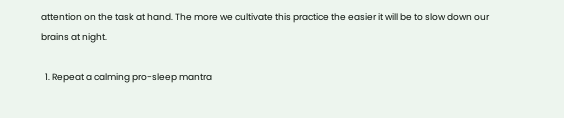attention on the task at hand. The more we cultivate this practice the easier it will be to slow down our brains at night.

  1. Repeat a calming pro-sleep mantra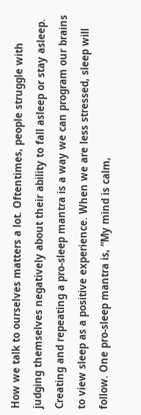How we talk to ourselves matters a lot. Oftentimes, people struggle with judging themselves negatively about their ability to fall asleep or stay asleep. Creating and repeating a pro-sleep mantra is a way we can program our brains to view sleep as a positive experience. When we are less stressed, sleep will follow. One pro-sleep mantra is, “My mind is calm,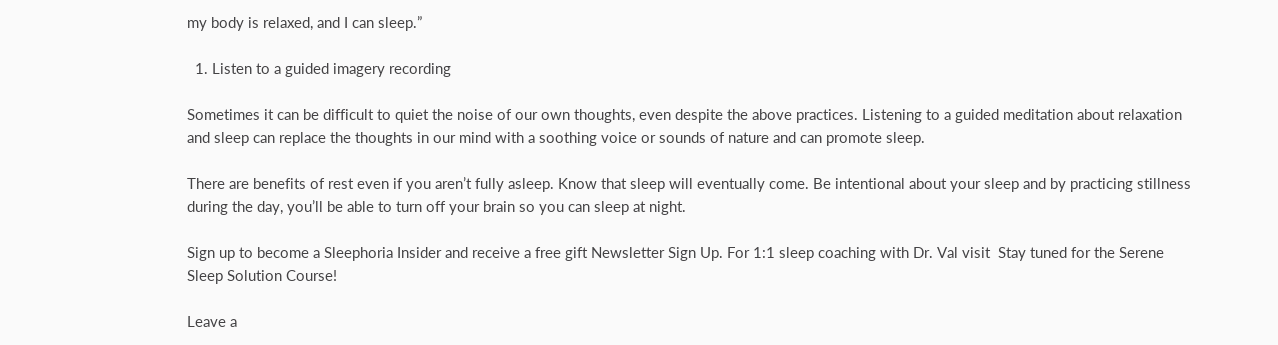my body is relaxed, and I can sleep.”

  1. Listen to a guided imagery recording

Sometimes it can be difficult to quiet the noise of our own thoughts, even despite the above practices. Listening to a guided meditation about relaxation and sleep can replace the thoughts in our mind with a soothing voice or sounds of nature and can promote sleep.

There are benefits of rest even if you aren’t fully asleep. Know that sleep will eventually come. Be intentional about your sleep and by practicing stillness during the day, you’ll be able to turn off your brain so you can sleep at night.

Sign up to become a Sleephoria Insider and receive a free gift Newsletter Sign Up. For 1:1 sleep coaching with Dr. Val visit  Stay tuned for the Serene Sleep Solution Course!

Leave a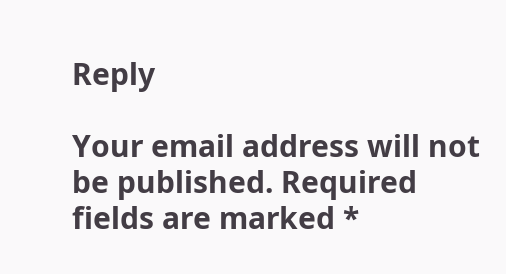Reply

Your email address will not be published. Required fields are marked *